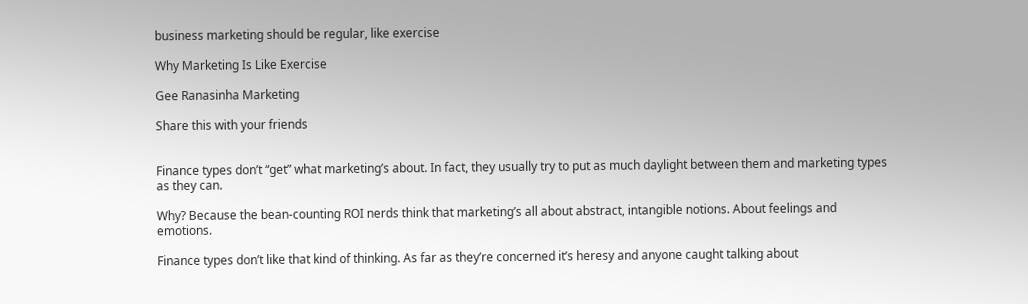business marketing should be regular, like exercise

Why Marketing Is Like Exercise

Gee Ranasinha Marketing

Share this with your friends


Finance types don’t “get” what marketing’s about. In fact, they usually try to put as much daylight between them and marketing types as they can.

Why? Because the bean-counting ROI nerds think that marketing’s all about abstract, intangible notions. About feelings and emotions.

Finance types don’t like that kind of thinking. As far as they’re concerned it’s heresy and anyone caught talking about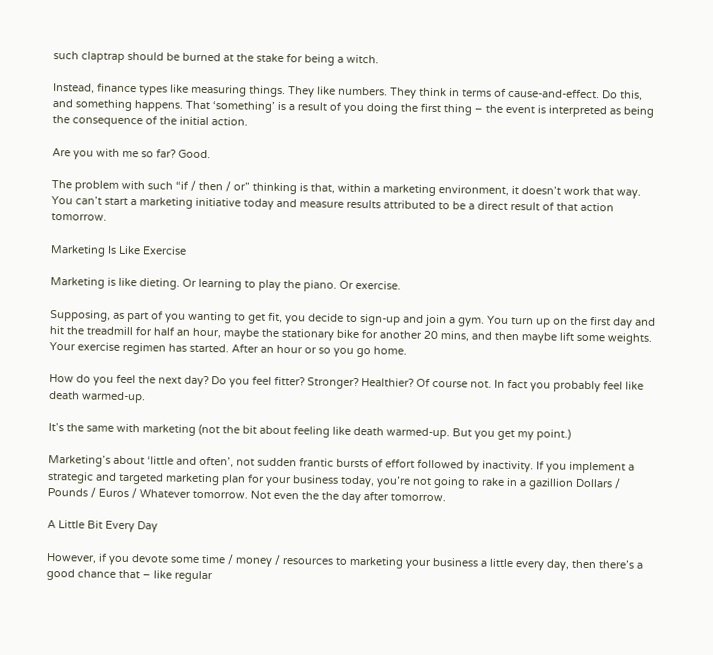such claptrap should be burned at the stake for being a witch.

Instead, finance types like measuring things. They like numbers. They think in terms of cause-and-effect. Do this, and something happens. That ‘something’ is a result of you doing the first thing – the event is interpreted as being the consequence of the initial action.

Are you with me so far? Good.

The problem with such “if / then / or” thinking is that, within a marketing environment, it doesn’t work that way. You can’t start a marketing initiative today and measure results attributed to be a direct result of that action tomorrow.

Marketing Is Like Exercise

Marketing is like dieting. Or learning to play the piano. Or exercise.

Supposing, as part of you wanting to get fit, you decide to sign-up and join a gym. You turn up on the first day and hit the treadmill for half an hour, maybe the stationary bike for another 20 mins, and then maybe lift some weights. Your exercise regimen has started. After an hour or so you go home.

How do you feel the next day? Do you feel fitter? Stronger? Healthier? Of course not. In fact you probably feel like death warmed-up.

It’s the same with marketing (not the bit about feeling like death warmed-up. But you get my point.)

Marketing’s about ‘little and often’, not sudden frantic bursts of effort followed by inactivity. If you implement a strategic and targeted marketing plan for your business today, you’re not going to rake in a gazillion Dollars / Pounds / Euros / Whatever tomorrow. Not even the the day after tomorrow.

A Little Bit Every Day

However, if you devote some time / money / resources to marketing your business a little every day, then there’s a good chance that – like regular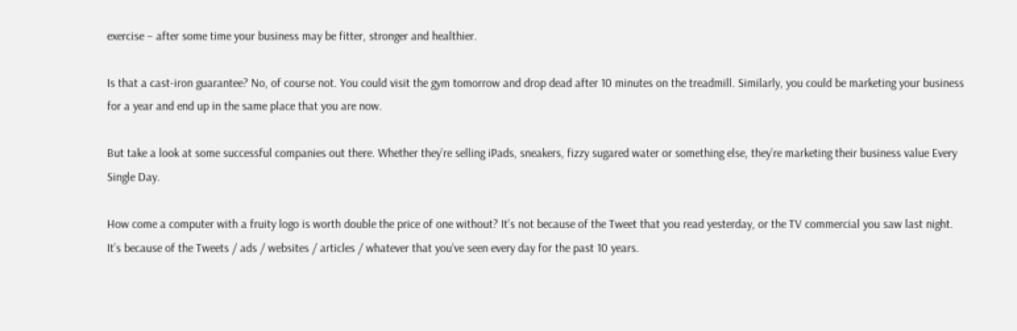exercise – after some time your business may be fitter, stronger and healthier.

Is that a cast-iron guarantee? No, of course not. You could visit the gym tomorrow and drop dead after 10 minutes on the treadmill. Similarly, you could be marketing your business for a year and end up in the same place that you are now.

But take a look at some successful companies out there. Whether they’re selling iPads, sneakers, fizzy sugared water or something else, they’re marketing their business value Every Single Day.

How come a computer with a fruity logo is worth double the price of one without? It’s not because of the Tweet that you read yesterday, or the TV commercial you saw last night. It’s because of the Tweets / ads / websites / articles / whatever that you’ve seen every day for the past 10 years.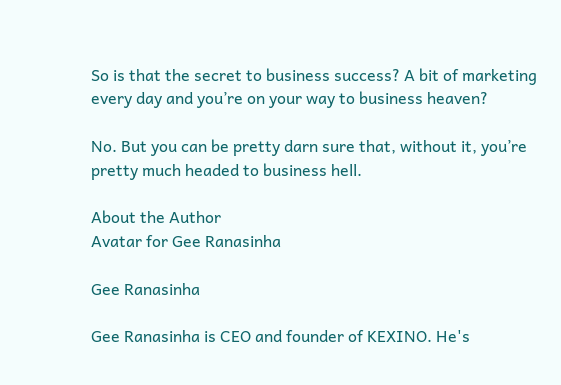So is that the secret to business success? A bit of marketing every day and you’re on your way to business heaven?

No. But you can be pretty darn sure that, without it, you’re pretty much headed to business hell.

About the Author
Avatar for Gee Ranasinha

Gee Ranasinha

Gee Ranasinha is CEO and founder of KEXINO. He's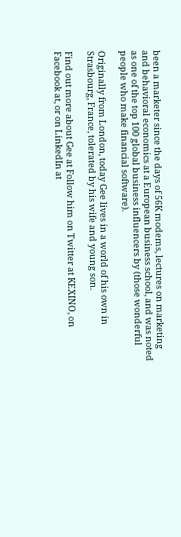been a marketer since the days of 56K modems, lectures on marketing and behavioral economics at a European business school, and was noted as one of the top 100 global business influencers by (those wonderful people who make financial software).

Originally from London, today Gee lives in a world of his own in Strasbourg, France, tolerated by his wife and young son.

Find out more about Gee at Follow him on Twitter at KEXINO, on Facebook at, or on LinkedIn at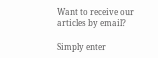Want to receive our articles by email?

Simply enter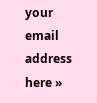your email address here »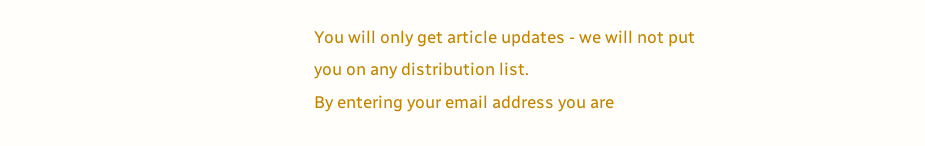You will only get article updates - we will not put you on any distribution list.
By entering your email address you are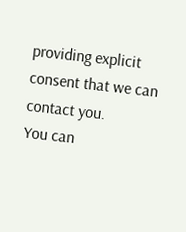providing explicit consent that we can contact you.
You can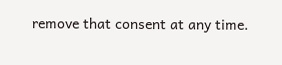remove that consent at any time.